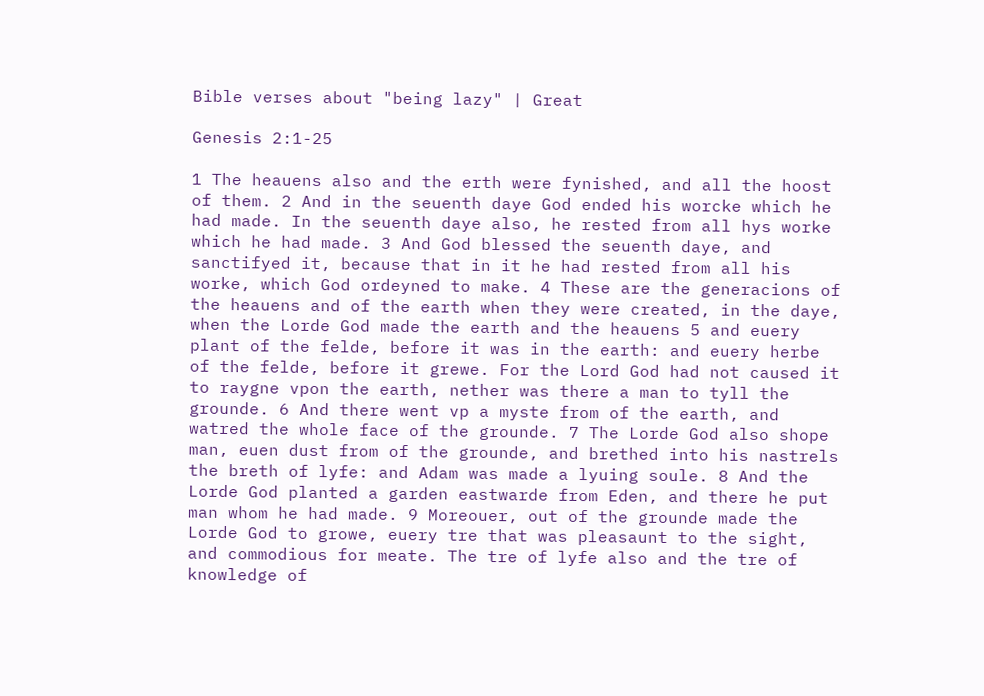Bible verses about "being lazy" | Great

Genesis 2:1-25

1 The heauens also and the erth were fynished, and all the hoost of them. 2 And in the seuenth daye God ended his worcke which he had made. In the seuenth daye also, he rested from all hys worke which he had made. 3 And God blessed the seuenth daye, and sanctifyed it, because that in it he had rested from all his worke, which God ordeyned to make. 4 These are the generacions of the heauens and of the earth when they were created, in the daye, when the Lorde God made the earth and the heauens 5 and euery plant of the felde, before it was in the earth: and euery herbe of the felde, before it grewe. For the Lord God had not caused it to raygne vpon the earth, nether was there a man to tyll the grounde. 6 And there went vp a myste from of the earth, and watred the whole face of the grounde. 7 The Lorde God also shope man, euen dust from of the grounde, and brethed into his nastrels the breth of lyfe: and Adam was made a lyuing soule. 8 And the Lorde God planted a garden eastwarde from Eden, and there he put man whom he had made. 9 Moreouer, out of the grounde made the Lorde God to growe, euery tre that was pleasaunt to the sight, and commodious for meate. The tre of lyfe also and the tre of knowledge of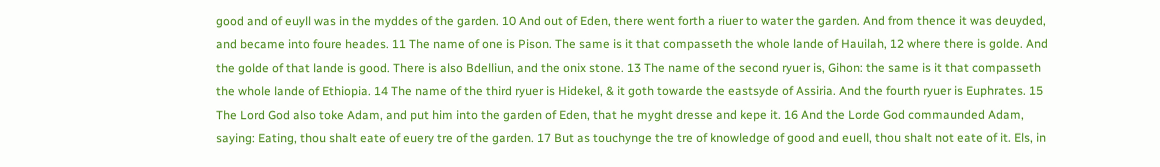good and of euyll was in the myddes of the garden. 10 And out of Eden, there went forth a riuer to water the garden. And from thence it was deuyded, and became into foure heades. 11 The name of one is Pison. The same is it that compasseth the whole lande of Hauilah, 12 where there is golde. And the golde of that lande is good. There is also Bdelliun, and the onix stone. 13 The name of the second ryuer is, Gihon: the same is it that compasseth the whole lande of Ethiopia. 14 The name of the third ryuer is Hidekel, & it goth towarde the eastsyde of Assiria. And the fourth ryuer is Euphrates. 15 The Lord God also toke Adam, and put him into the garden of Eden, that he myght dresse and kepe it. 16 And the Lorde God commaunded Adam, saying: Eating, thou shalt eate of euery tre of the garden. 17 But as touchynge the tre of knowledge of good and euell, thou shalt not eate of it. Els, in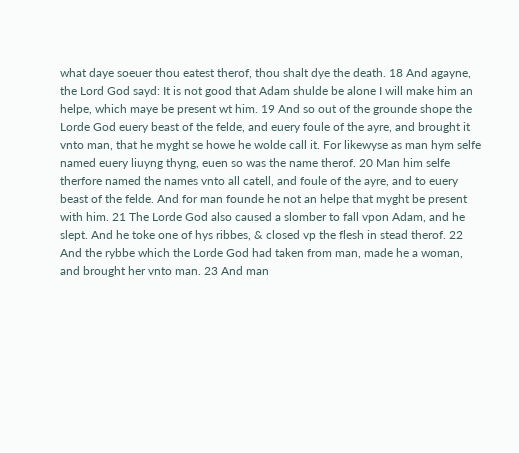what daye soeuer thou eatest therof, thou shalt dye the death. 18 And agayne, the Lord God sayd: It is not good that Adam shulde be alone I will make him an helpe, which maye be present wt him. 19 And so out of the grounde shope the Lorde God euery beast of the felde, and euery foule of the ayre, and brought it vnto man, that he myght se howe he wolde call it. For likewyse as man hym selfe named euery liuyng thyng, euen so was the name therof. 20 Man him selfe therfore named the names vnto all catell, and foule of the ayre, and to euery beast of the felde. And for man founde he not an helpe that myght be present with him. 21 The Lorde God also caused a slomber to fall vpon Adam, and he slept. And he toke one of hys ribbes, & closed vp the flesh in stead therof. 22 And the rybbe which the Lorde God had taken from man, made he a woman, and brought her vnto man. 23 And man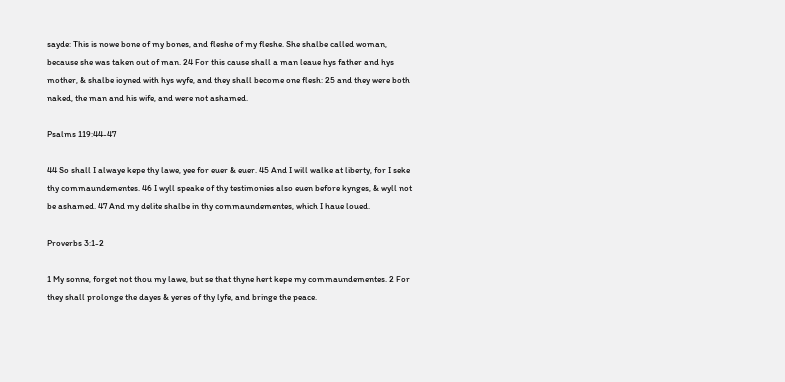sayde: This is nowe bone of my bones, and fleshe of my fleshe. She shalbe called woman, because she was taken out of man. 24 For this cause shall a man leaue hys father and hys mother, & shalbe ioyned with hys wyfe, and they shall become one flesh: 25 and they were both naked, the man and his wife, and were not ashamed.

Psalms 119:44-47

44 So shall I alwaye kepe thy lawe, yee for euer & euer. 45 And I will walke at liberty, for I seke thy commaundementes. 46 I wyll speake of thy testimonies also euen before kynges, & wyll not be ashamed. 47 And my delite shalbe in thy commaundementes, which I haue loued.

Proverbs 3:1-2

1 My sonne, forget not thou my lawe, but se that thyne hert kepe my commaundementes. 2 For they shall prolonge the dayes & yeres of thy lyfe, and bringe the peace.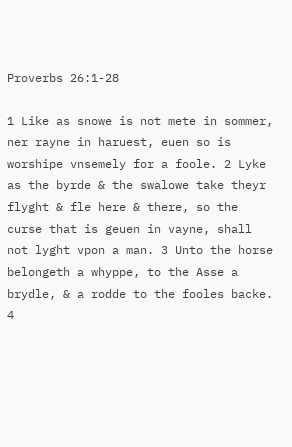Proverbs 26:1-28

1 Like as snowe is not mete in sommer, ner rayne in haruest, euen so is worshipe vnsemely for a foole. 2 Lyke as the byrde & the swalowe take theyr flyght & fle here & there, so the curse that is geuen in vayne, shall not lyght vpon a man. 3 Unto the horse belongeth a whyppe, to the Asse a brydle, & a rodde to the fooles backe. 4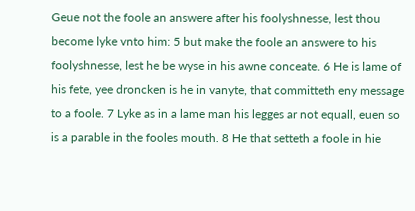Geue not the foole an answere after his foolyshnesse, lest thou become lyke vnto him: 5 but make the foole an answere to his foolyshnesse, lest he be wyse in his awne conceate. 6 He is lame of his fete, yee droncken is he in vanyte, that committeth eny message to a foole. 7 Lyke as in a lame man his legges ar not equall, euen so is a parable in the fooles mouth. 8 He that setteth a foole in hie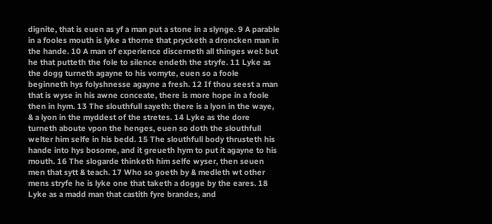dignite, that is euen as yf a man put a stone in a slynge. 9 A parable in a fooles mouth is lyke a thorne that prycketh a droncken man in the hande. 10 A man of experience discerneth all thinges wel: but he that putteth the fole to silence endeth the stryfe. 11 Lyke as the dogg turneth agayne to his vomyte, euen so a foole beginneth hys folyshnesse agayne a fresh. 12 If thou seest a man that is wyse in his awne conceate, there is more hope in a foole then in hym. 13 The slouthfull sayeth: there is a lyon in the waye, & a lyon in the myddest of the stretes. 14 Lyke as the dore turneth aboute vpon the henges, euen so doth the slouthfull welter him selfe in his bedd. 15 The slouthfull body thrusteth his hande into hys bosome, and it greueth hym to put it agayne to his mouth. 16 The slogarde thinketh him selfe wyser, then seuen men that sytt & teach. 17 Who so goeth by & medleth wt other mens stryfe he is lyke one that taketh a dogge by the eares. 18 Lyke as a madd man that castith fyre brandes, and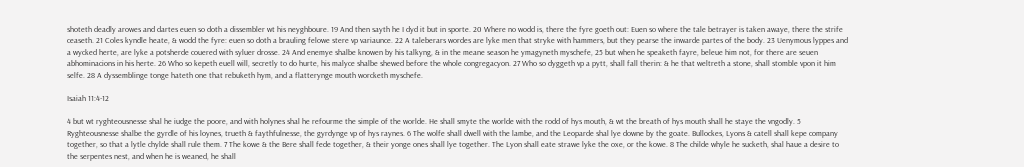shoteth deadly arowes and dartes euen so doth a dissembler wt his neyghboure. 19 And then sayth he I dyd it but in sporte. 20 Where no wodd is, there the fyre goeth out: Euen so where the tale betrayer is taken awaye, there the strife ceaseth. 21 Coles kyndle heate, & wodd the fyre: euen so doth a brauling felowe stere vp variaunce. 22 A taleberars wordes are lyke men that stryke with hammers, but they pearse the inwarde partes of the body. 23 Uenymous lyppes and a wycked herte, are lyke a potsherde couered with syluer drosse. 24 And enemye shalbe knowen by his talkyng, & in the meane season he ymagyneth myschefe, 25 but when he speaketh fayre, beleue him not, for there are seuen abhominacions in his herte. 26 Who so kepeth euell will, secretly to do hurte, his malyce shalbe shewed before the whole congregacyon. 27 Who so dyggeth vp a pytt, shall fall therin: & he that weltreth a stone, shall stomble vpon it him selfe. 28 A dyssemblinge tonge hateth one that rebuketh hym, and a flatterynge mouth worcketh myschefe.

Isaiah 11:4-12

4 but wt ryghteousnesse shal he iudge the poore, and with holynes shal he refourme the simple of the worlde. He shall smyte the worlde with the rodd of hys mouth, & wt the breath of hys mouth shall he staye the vngodly. 5 Ryghteousnesse shalbe the gyrdle of his loynes, trueth & faythfulnesse, the gyrdynge vp of hys raynes. 6 The wolfe shall dwell with the lambe, and the Leoparde shal lye downe by the goate. Bullockes, Lyons & catell shall kepe company together, so that a lytle chylde shall rule them. 7 The kowe & the Bere shall fede together, & their yonge ones shall lye together. The Lyon shall eate strawe lyke the oxe, or the kowe. 8 The childe whyle he sucketh, shal haue a desire to the serpentes nest, and when he is weaned, he shall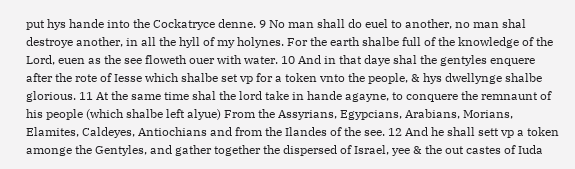put hys hande into the Cockatryce denne. 9 No man shall do euel to another, no man shal destroye another, in all the hyll of my holynes. For the earth shalbe full of the knowledge of the Lord, euen as the see floweth ouer with water. 10 And in that daye shal the gentyles enquere after the rote of Iesse which shalbe set vp for a token vnto the people, & hys dwellynge shalbe glorious. 11 At the same time shal the lord take in hande agayne, to conquere the remnaunt of his people (which shalbe left alyue) From the Assyrians, Egypcians, Arabians, Morians, Elamites, Caldeyes, Antiochians and from the Ilandes of the see. 12 And he shall sett vp a token amonge the Gentyles, and gather together the dispersed of Israel, yee & the out castes of Iuda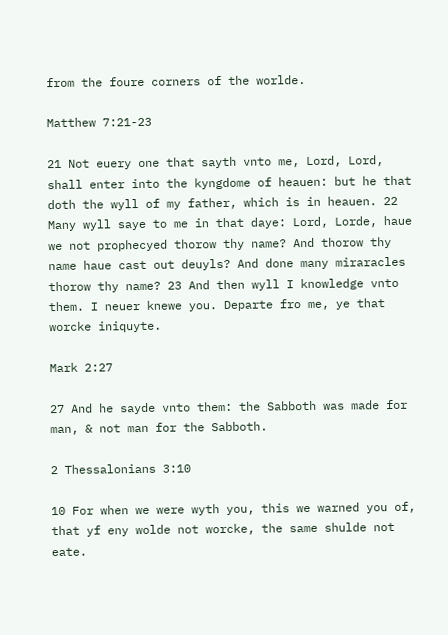from the foure corners of the worlde.

Matthew 7:21-23

21 Not euery one that sayth vnto me, Lord, Lord, shall enter into the kyngdome of heauen: but he that doth the wyll of my father, which is in heauen. 22 Many wyll saye to me in that daye: Lord, Lorde, haue we not prophecyed thorow thy name? And thorow thy name haue cast out deuyls? And done many miraracles thorow thy name? 23 And then wyll I knowledge vnto them. I neuer knewe you. Departe fro me, ye that worcke iniquyte.

Mark 2:27

27 And he sayde vnto them: the Sabboth was made for man, & not man for the Sabboth.

2 Thessalonians 3:10

10 For when we were wyth you, this we warned you of, that yf eny wolde not worcke, the same shulde not eate.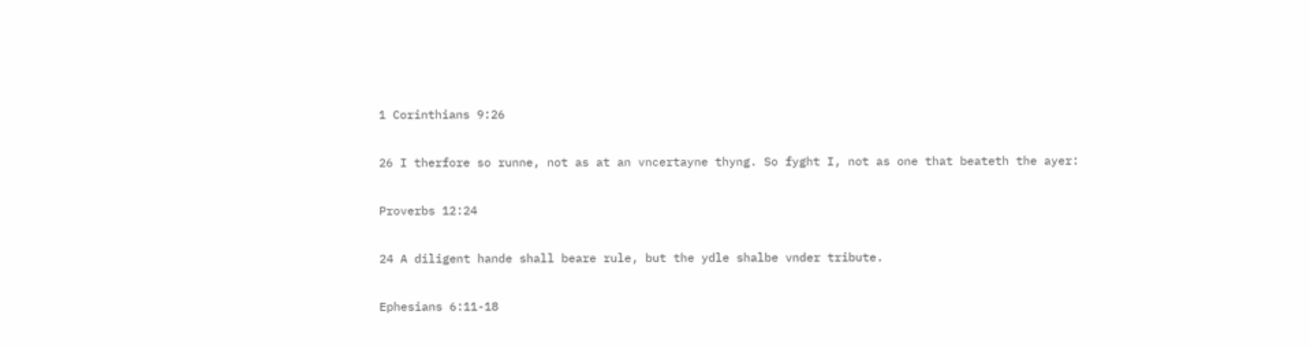1 Corinthians 9:26

26 I therfore so runne, not as at an vncertayne thyng. So fyght I, not as one that beateth the ayer:

Proverbs 12:24

24 A diligent hande shall beare rule, but the ydle shalbe vnder tribute.

Ephesians 6:11-18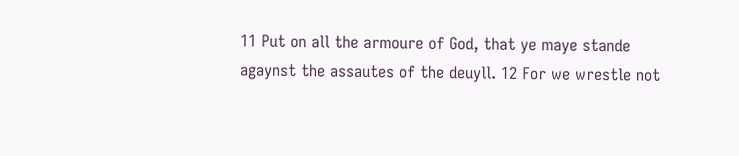11 Put on all the armoure of God, that ye maye stande agaynst the assautes of the deuyll. 12 For we wrestle not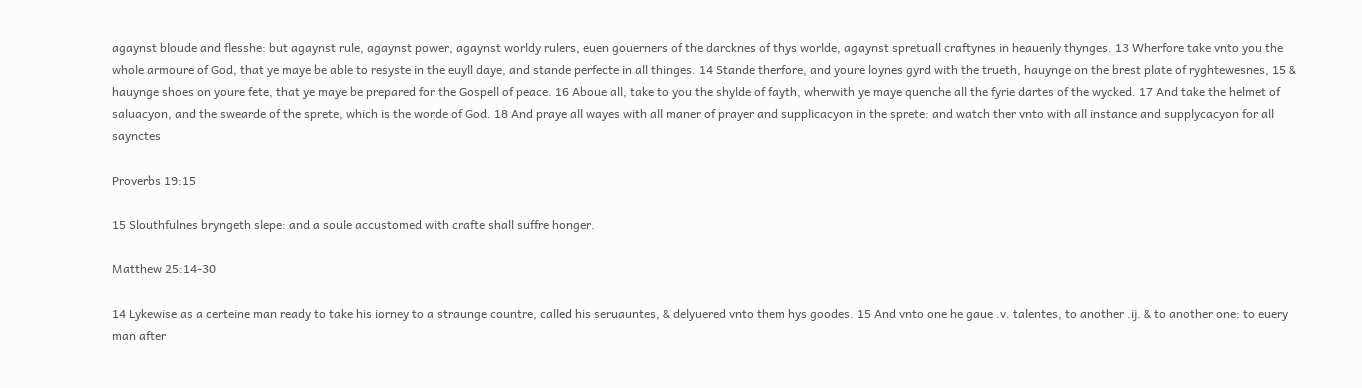agaynst bloude and flesshe: but agaynst rule, agaynst power, agaynst worldy rulers, euen gouerners of the darcknes of thys worlde, agaynst spretuall craftynes in heauenly thynges. 13 Wherfore take vnto you the whole armoure of God, that ye maye be able to resyste in the euyll daye, and stande perfecte in all thinges. 14 Stande therfore, and youre loynes gyrd with the trueth, hauynge on the brest plate of ryghtewesnes, 15 & hauynge shoes on youre fete, that ye maye be prepared for the Gospell of peace. 16 Aboue all, take to you the shylde of fayth, wherwith ye maye quenche all the fyrie dartes of the wycked. 17 And take the helmet of saluacyon, and the swearde of the sprete, which is the worde of God. 18 And praye all wayes with all maner of prayer and supplicacyon in the sprete: and watch ther vnto with all instance and supplycacyon for all saynctes

Proverbs 19:15

15 Slouthfulnes bryngeth slepe: and a soule accustomed with crafte shall suffre honger.

Matthew 25:14-30

14 Lykewise as a certeine man ready to take his iorney to a straunge countre, called his seruauntes, & delyuered vnto them hys goodes. 15 And vnto one he gaue .v. talentes, to another .ij. & to another one: to euery man after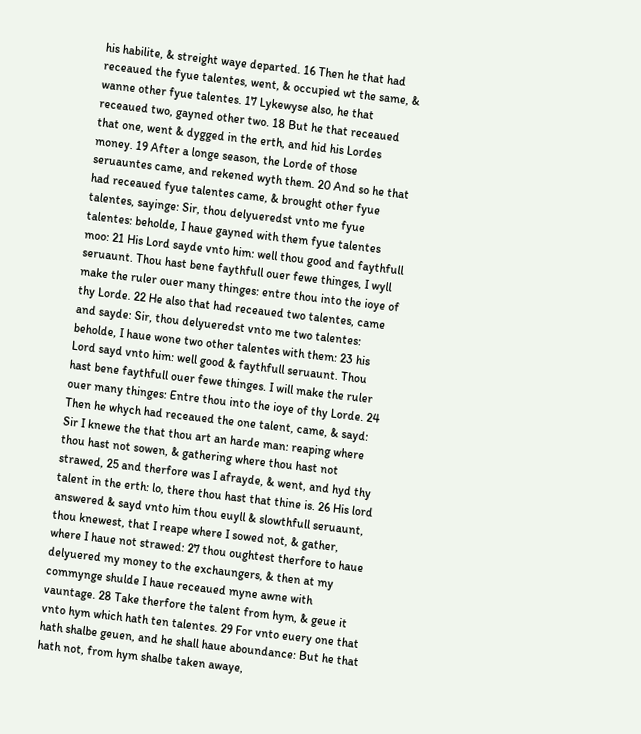his habilite, & streight waye departed. 16 Then he that had receaued the fyue talentes, went, & occupied wt the same, & wanne other fyue talentes. 17 Lykewyse also, he that receaued two, gayned other two. 18 But he that receaued that one, went & dygged in the erth, and hid his Lordes money. 19 After a longe season, the Lorde of those seruauntes came, and rekened wyth them. 20 And so he that had receaued fyue talentes came, & brought other fyue talentes, sayinge: Sir, thou delyueredst vnto me fyue talentes: beholde, I haue gayned with them fyue talentes moo: 21 His Lord sayde vnto him: well thou good and faythfull seruaunt. Thou hast bene faythfull ouer fewe thinges, I wyll make the ruler ouer many thinges: entre thou into the ioye of thy Lorde. 22 He also that had receaued two talentes, came and sayde: Sir, thou delyueredst vnto me two talentes: beholde, I haue wone two other talentes with them: 23 his Lord sayd vnto him: well good & faythfull seruaunt. Thou hast bene faythfull ouer fewe thinges. I will make the ruler ouer many thinges: Entre thou into the ioye of thy Lorde. 24 Then he whych had receaued the one talent, came, & sayd: Sir I knewe the that thou art an harde man: reaping where thou hast not sowen, & gathering where thou hast not strawed, 25 and therfore was I afrayde, & went, and hyd thy talent in the erth: lo, there thou hast that thine is. 26 His lord answered & sayd vnto him thou euyll & slowthfull seruaunt, thou knewest, that I reape where I sowed not, & gather, where I haue not strawed: 27 thou oughtest therfore to haue delyuered my money to the exchaungers, & then at my commynge shulde I haue receaued myne awne with vauntage. 28 Take therfore the talent from hym, & geue it vnto hym which hath ten talentes. 29 For vnto euery one that hath shalbe geuen, and he shall haue aboundance: But he that hath not, from hym shalbe taken awaye,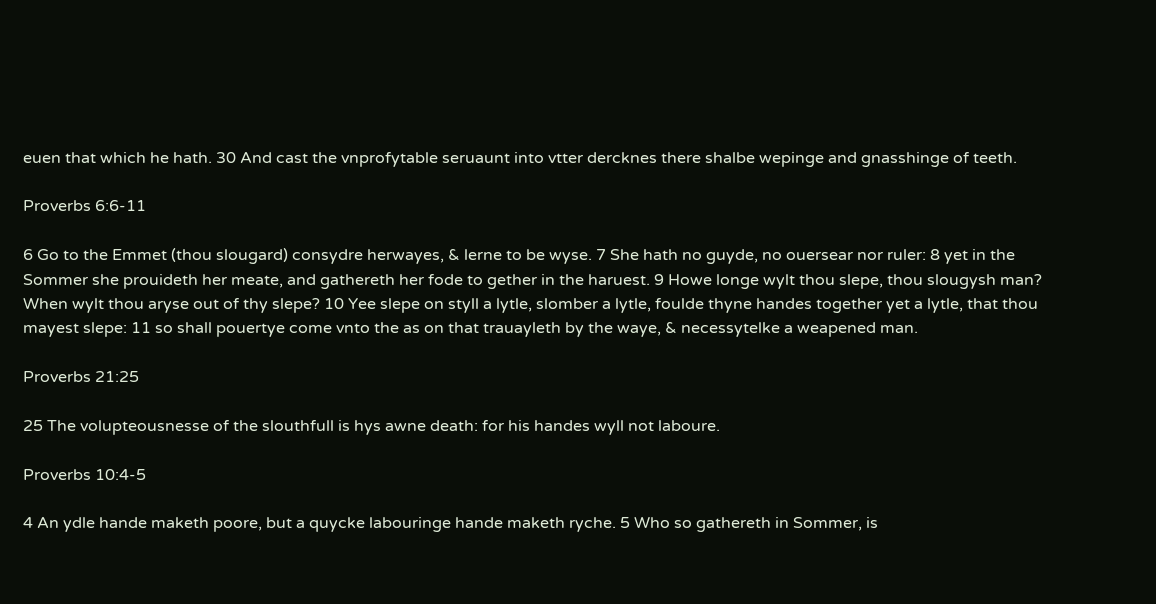euen that which he hath. 30 And cast the vnprofytable seruaunt into vtter dercknes there shalbe wepinge and gnasshinge of teeth.

Proverbs 6:6-11

6 Go to the Emmet (thou slougard) consydre herwayes, & lerne to be wyse. 7 She hath no guyde, no ouersear nor ruler: 8 yet in the Sommer she prouideth her meate, and gathereth her fode to gether in the haruest. 9 Howe longe wylt thou slepe, thou slougysh man? When wylt thou aryse out of thy slepe? 10 Yee slepe on styll a lytle, slomber a lytle, foulde thyne handes together yet a lytle, that thou mayest slepe: 11 so shall pouertye come vnto the as on that trauayleth by the waye, & necessytelke a weapened man.

Proverbs 21:25

25 The volupteousnesse of the slouthfull is hys awne death: for his handes wyll not laboure.

Proverbs 10:4-5

4 An ydle hande maketh poore, but a quycke labouringe hande maketh ryche. 5 Who so gathereth in Sommer, is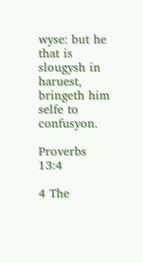wyse: but he that is slougysh in haruest, bringeth him selfe to confusyon.

Proverbs 13:4

4 The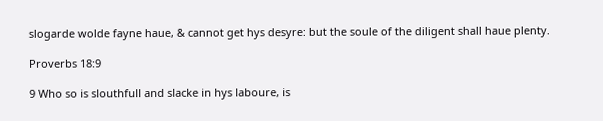slogarde wolde fayne haue, & cannot get hys desyre: but the soule of the diligent shall haue plenty.

Proverbs 18:9

9 Who so is slouthfull and slacke in hys laboure, is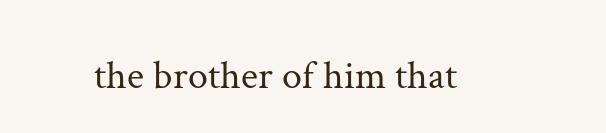the brother of him that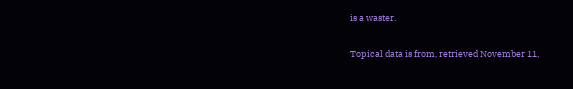is a waster.

Topical data is from, retrieved November 11,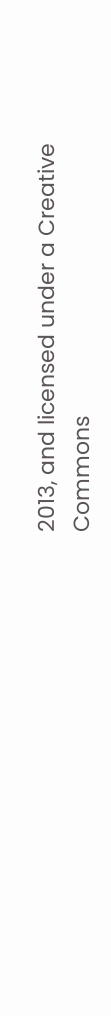2013, and licensed under a Creative Commons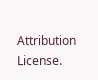Attribution License.